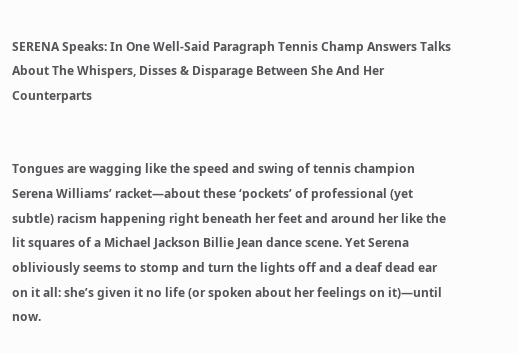SERENA Speaks: In One Well-Said Paragraph Tennis Champ Answers Talks About The Whispers, Disses & Disparage Between She And Her Counterparts


Tongues are wagging like the speed and swing of tennis champion Serena Williams’ racket—about these ‘pockets’ of professional (yet subtle) racism happening right beneath her feet and around her like the lit squares of a Michael Jackson Billie Jean dance scene. Yet Serena obliviously seems to stomp and turn the lights off and a deaf dead ear on it all: she’s given it no life (or spoken about her feelings on it)—until now.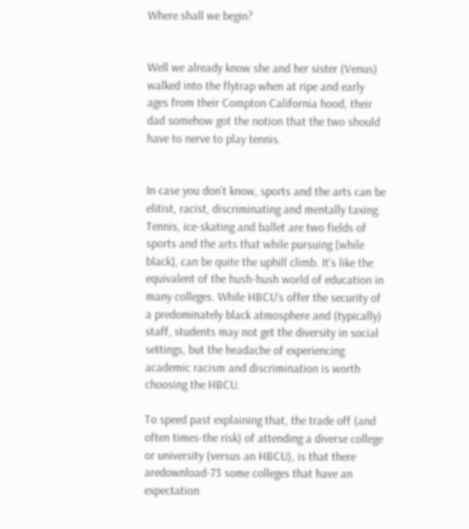Where shall we begin?


Well we already know she and her sister (Venus) walked into the flytrap when at ripe and early ages from their Compton California hood, their dad somehow got the notion that the two should have to nerve to play tennis.


In case you don’t know, sports and the arts can be elitist, racist, discriminating and mentally taxing. Tennis, ice-skating and ballet are two fields of sports and the arts that while pursuing [while black], can be quite the uphill climb. It’s like the equivalent of the hush-hush world of education in many colleges. While HBCU’s offer the security of a predominately black atmosphere and (typically) staff, students may not get the diversity in social settings, but the headache of experiencing academic racism and discrimination is worth choosing the HBCU.

To speed past explaining that, the trade off (and often times-the risk) of attending a diverse college or university (versus an HBCU), is that there aredownload-73 some colleges that have an expectation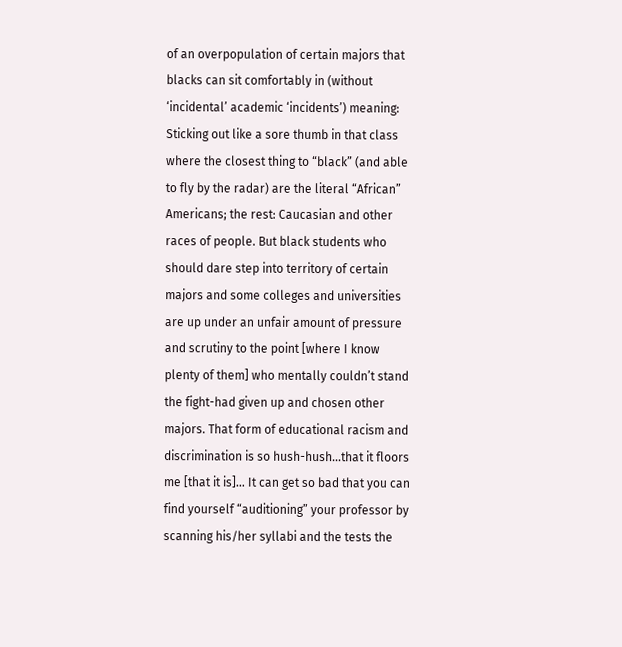of an overpopulation of certain majors that blacks can sit comfortably in (without ‘incidental’ academic ‘incidents’) meaning: Sticking out like a sore thumb in that class where the closest thing to “black” (and able to fly by the radar) are the literal “African” Americans; the rest: Caucasian and other races of people. But black students who should dare step into territory of certain majors and some colleges and universities are up under an unfair amount of pressure and scrutiny to the point [where I know plenty of them] who mentally couldn’t stand the fight-had given up and chosen other majors. That form of educational racism and discrimination is so hush-hush…that it floors me [that it is]… It can get so bad that you can find yourself “auditioning” your professor by scanning his/her syllabi and the tests the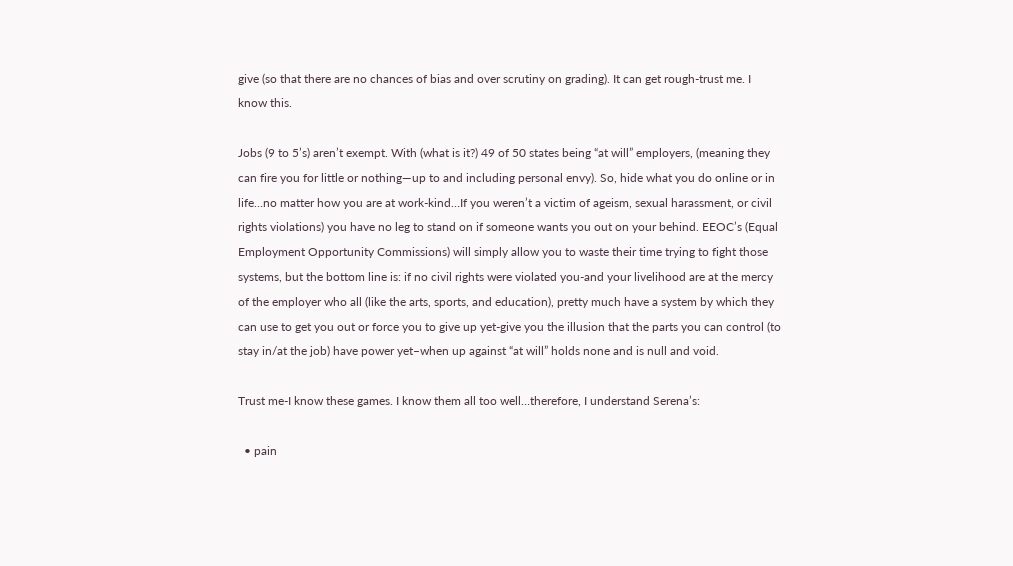give (so that there are no chances of bias and over scrutiny on grading). It can get rough-trust me. I know this.

Jobs (9 to 5’s) aren’t exempt. With (what is it?) 49 of 50 states being “at will” employers, (meaning they can fire you for little or nothing—up to and including personal envy). So, hide what you do online or in life…no matter how you are at work-kind…If you weren’t a victim of ageism, sexual harassment, or civil rights violations) you have no leg to stand on if someone wants you out on your behind. EEOC’s (Equal Employment Opportunity Commissions) will simply allow you to waste their time trying to fight those systems, but the bottom line is: if no civil rights were violated you-and your livelihood are at the mercy of the employer who all (like the arts, sports, and education), pretty much have a system by which they can use to get you out or force you to give up yet-give you the illusion that the parts you can control (to stay in/at the job) have power yet–when up against “at will” holds none and is null and void.

Trust me-I know these games. I know them all too well…therefore, I understand Serena’s:

  • pain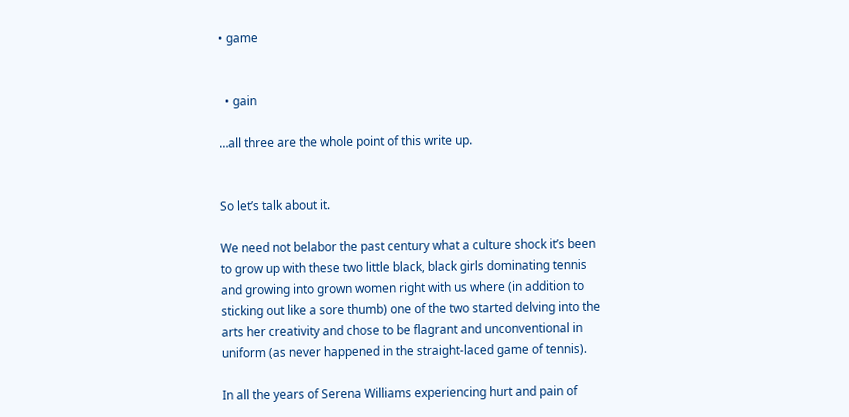• game


  • gain

…all three are the whole point of this write up.


So let’s talk about it.

We need not belabor the past century what a culture shock it’s been to grow up with these two little black, black girls dominating tennis and growing into grown women right with us where (in addition to sticking out like a sore thumb) one of the two started delving into the arts her creativity and chose to be flagrant and unconventional in uniform (as never happened in the straight-laced game of tennis).

In all the years of Serena Williams experiencing hurt and pain of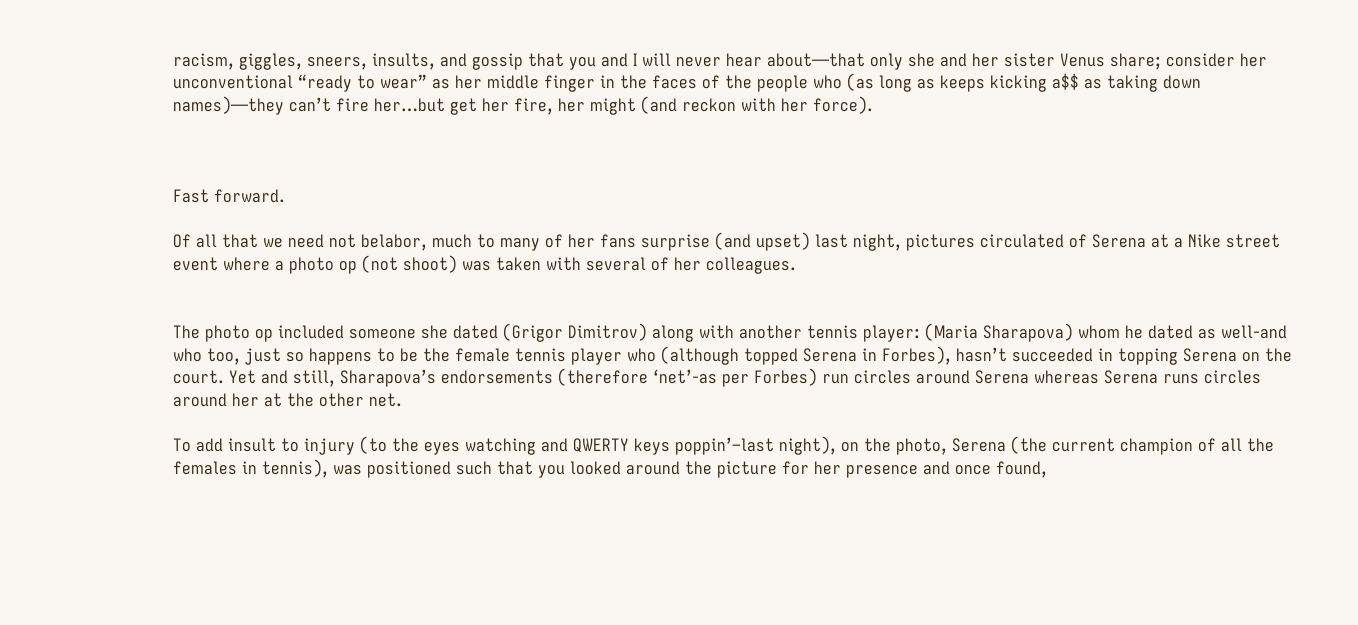racism, giggles, sneers, insults, and gossip that you and I will never hear about—that only she and her sister Venus share; consider her unconventional “ready to wear” as her middle finger in the faces of the people who (as long as keeps kicking a$$ as taking down names)—they can’t fire her…but get her fire, her might (and reckon with her force).



Fast forward.

Of all that we need not belabor, much to many of her fans surprise (and upset) last night, pictures circulated of Serena at a Nike street event where a photo op (not shoot) was taken with several of her colleagues.


The photo op included someone she dated (Grigor Dimitrov) along with another tennis player: (Maria Sharapova) whom he dated as well-and who too, just so happens to be the female tennis player who (although topped Serena in Forbes), hasn’t succeeded in topping Serena on the court. Yet and still, Sharapova’s endorsements (therefore ‘net’-as per Forbes) run circles around Serena whereas Serena runs circles around her at the other net.

To add insult to injury (to the eyes watching and QWERTY keys poppin’–last night), on the photo, Serena (the current champion of all the females in tennis), was positioned such that you looked around the picture for her presence and once found,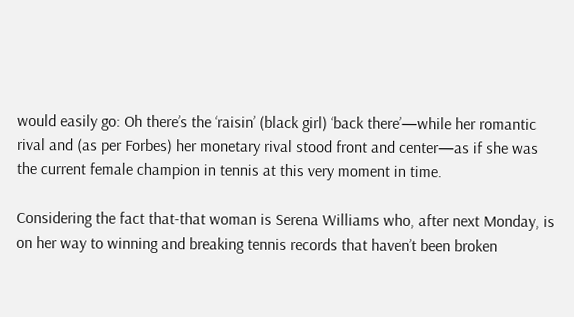would easily go: Oh there’s the ‘raisin’ (black girl) ‘back there’—while her romantic rival and (as per Forbes) her monetary rival stood front and center—as if she was the current female champion in tennis at this very moment in time.

Considering the fact that-that woman is Serena Williams who, after next Monday, is on her way to winning and breaking tennis records that haven’t been broken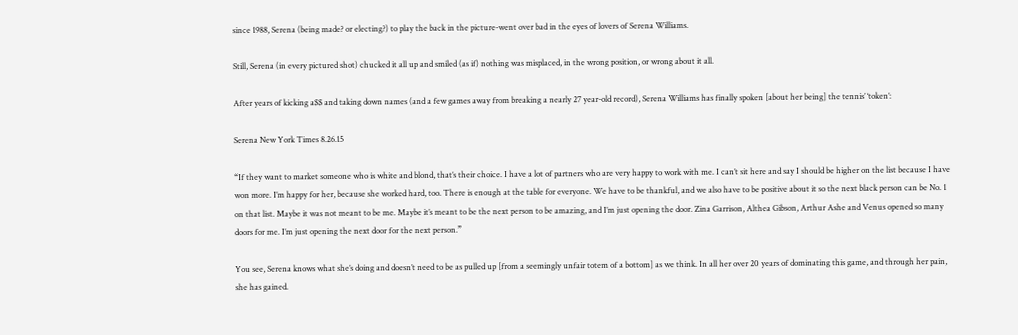since 1988, Serena (being made? or electing?) to play the back in the picture-went over bad in the eyes of lovers of Serena Williams.

Still, Serena (in every pictured shot) chucked it all up and smiled (as if) nothing was misplaced, in the wrong position, or wrong about it all.

After years of kicking a$$ and taking down names (and a few games away from breaking a nearly 27 year-old record), Serena Williams has finally spoken [about her being] the tennis’ ‘token’:

Serena New York Times 8.26.15

“If they want to market someone who is white and blond, that’s their choice. I have a lot of partners who are very happy to work with me. I can’t sit here and say I should be higher on the list because I have won more. I’m happy for her, because she worked hard, too. There is enough at the table for everyone. We have to be thankful, and we also have to be positive about it so the next black person can be No. 1 on that list. Maybe it was not meant to be me. Maybe it’s meant to be the next person to be amazing, and I’m just opening the door. Zina Garrison, Althea Gibson, Arthur Ashe and Venus opened so many doors for me. I’m just opening the next door for the next person.”

You see, Serena knows what she’s doing and doesn’t need to be as pulled up [from a seemingly unfair totem of a bottom] as we think. In all her over 20 years of dominating this game, and through her pain, she has gained.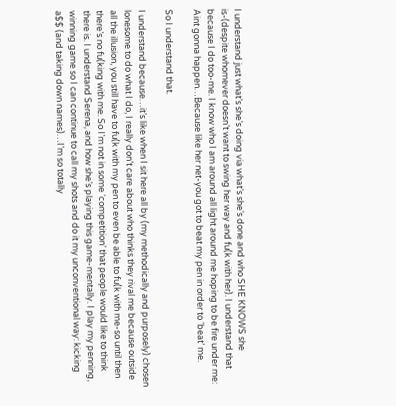I understand just what’s she’s doing via what’s she’s done and who SHE KNOWS she is-(despite whomever doesn’t want to swing her way and fu(k with her). I understand that because I do too-me. I know who I am around all light around me hoping to be fire under me: Aint gonna happen…Because like her net-you got to beat my pen in order to ‘beat’ me.

So I understand that.

I understand because…it’s like when I sit here all by (my methodically and purposely) chosen lonesome to do what I do, I really don’t care about who thinks they rival me because outside all the illusion, you still have to fu(k with my pen to even be able to fu(k with me-so until then there’s no fu(king with me. So I’m not in some ‘competition’ that people would like to think there is. I understand Serena, and how she’s playing this game-mentally. I play my penning, winning game so I can continue to call my shots and do it my unconventional way: kicking a$$ (and taking down names)…I’m so totally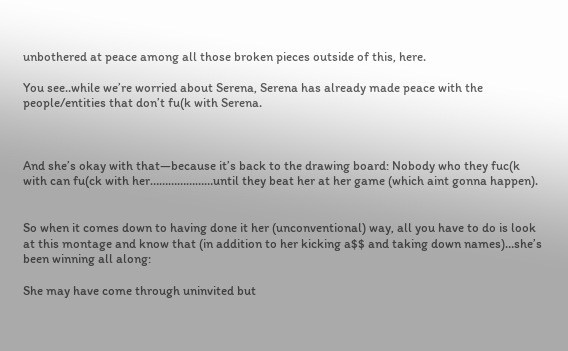unbothered at peace among all those broken pieces outside of this, here.

You see..while we’re worried about Serena, Serena has already made peace with the people/entities that don’t fu(k with Serena.



And she’s okay with that—because it’s back to the drawing board: Nobody who they fuc(k with can fu(ck with her…………………until they beat her at her game (which aint gonna happen).


So when it comes down to having done it her (unconventional) way, all you have to do is look at this montage and know that (in addition to her kicking a$$ and taking down names)…she’s been winning all along:

She may have come through uninvited but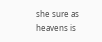she sure as heavens is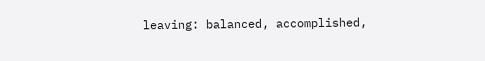leaving: balanced, accomplished,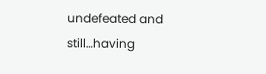undefeated and still…having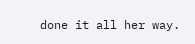done it all her way.